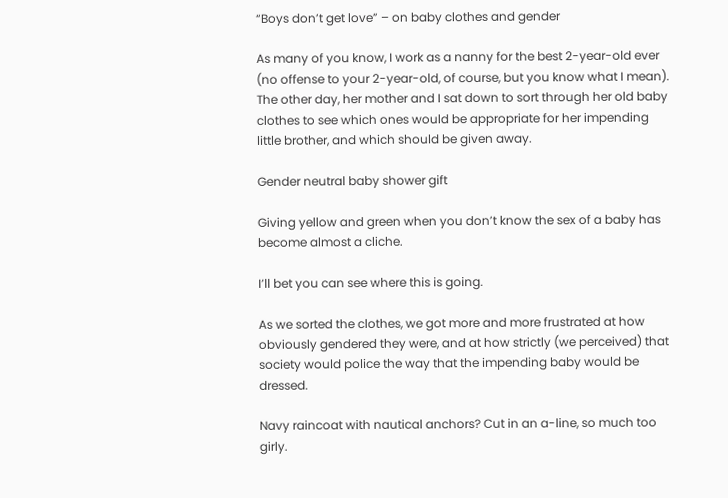“Boys don’t get love” – on baby clothes and gender

As many of you know, I work as a nanny for the best 2-year-old ever (no offense to your 2-year-old, of course, but you know what I mean). The other day, her mother and I sat down to sort through her old baby clothes to see which ones would be appropriate for her impending little brother, and which should be given away.

Gender neutral baby shower gift

Giving yellow and green when you don’t know the sex of a baby has become almost a cliche.

I’ll bet you can see where this is going.

As we sorted the clothes, we got more and more frustrated at how obviously gendered they were, and at how strictly (we perceived) that society would police the way that the impending baby would be dressed.

Navy raincoat with nautical anchors? Cut in an a-line, so much too girly.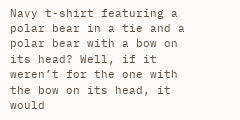Navy t-shirt featuring a polar bear in a tie and a polar bear with a bow on its head? Well, if it weren’t for the one with the bow on its head, it would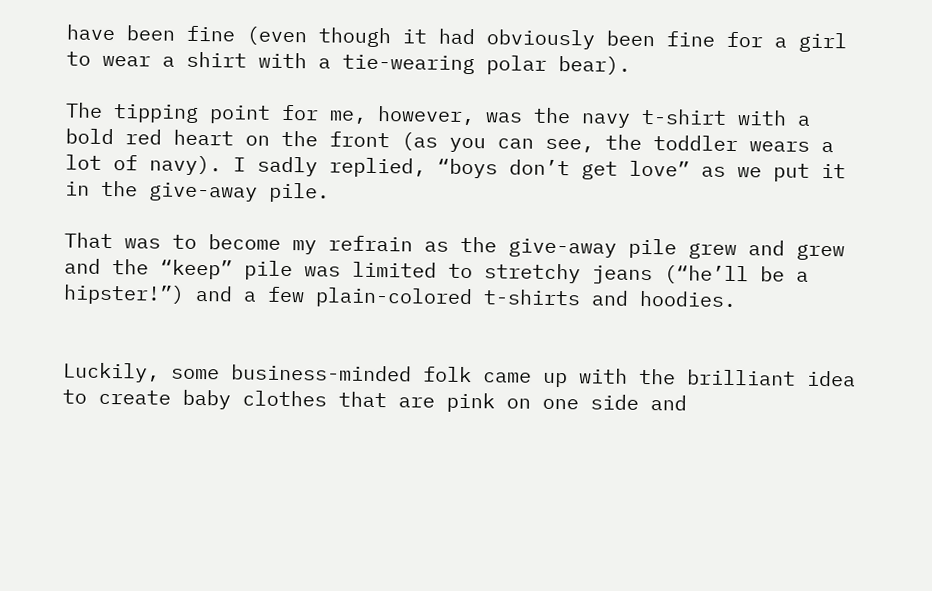have been fine (even though it had obviously been fine for a girl to wear a shirt with a tie-wearing polar bear).

The tipping point for me, however, was the navy t-shirt with a bold red heart on the front (as you can see, the toddler wears a lot of navy). I sadly replied, “boys don’t get love” as we put it in the give-away pile.

That was to become my refrain as the give-away pile grew and grew and the “keep” pile was limited to stretchy jeans (“he’ll be a hipster!”) and a few plain-colored t-shirts and hoodies.


Luckily, some business-minded folk came up with the brilliant idea to create baby clothes that are pink on one side and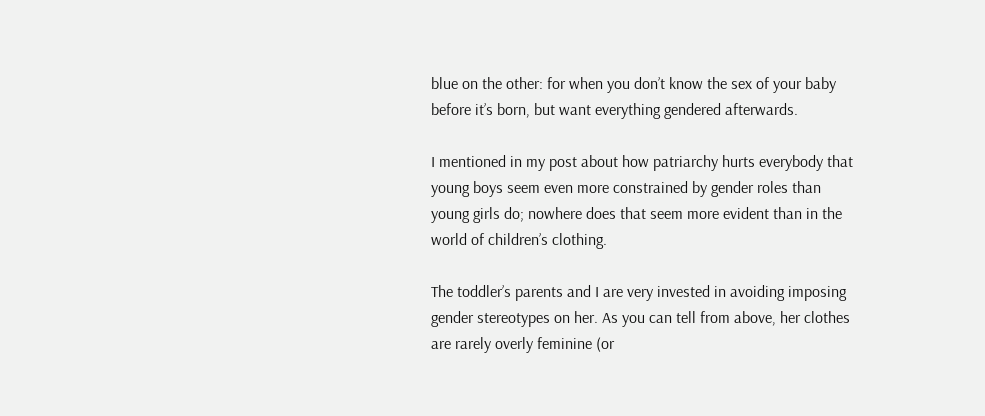blue on the other: for when you don’t know the sex of your baby before it’s born, but want everything gendered afterwards.

I mentioned in my post about how patriarchy hurts everybody that young boys seem even more constrained by gender roles than young girls do; nowhere does that seem more evident than in the world of children’s clothing.

The toddler’s parents and I are very invested in avoiding imposing gender stereotypes on her. As you can tell from above, her clothes are rarely overly feminine (or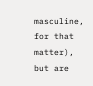masculine, for that matter), but are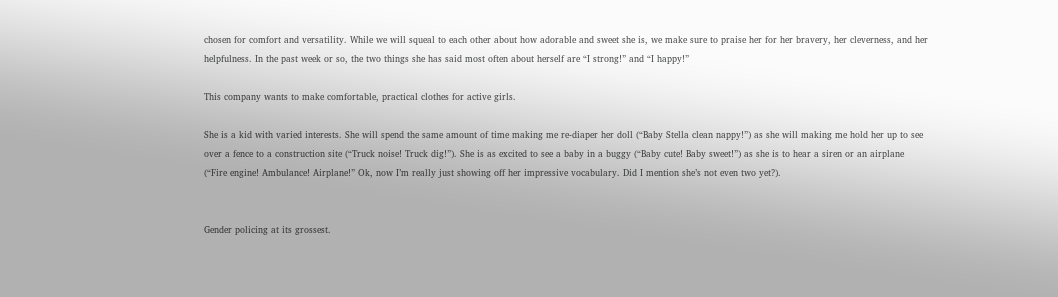chosen for comfort and versatility. While we will squeal to each other about how adorable and sweet she is, we make sure to praise her for her bravery, her cleverness, and her helpfulness. In the past week or so, the two things she has said most often about herself are “I strong!” and “I happy!”

This company wants to make comfortable, practical clothes for active girls.

She is a kid with varied interests. She will spend the same amount of time making me re-diaper her doll (“Baby Stella clean nappy!”) as she will making me hold her up to see over a fence to a construction site (“Truck noise! Truck dig!”). She is as excited to see a baby in a buggy (“Baby cute! Baby sweet!”) as she is to hear a siren or an airplane (“Fire engine! Ambulance! Airplane!” Ok, now I’m really just showing off her impressive vocabulary. Did I mention she’s not even two yet?).


Gender policing at its grossest.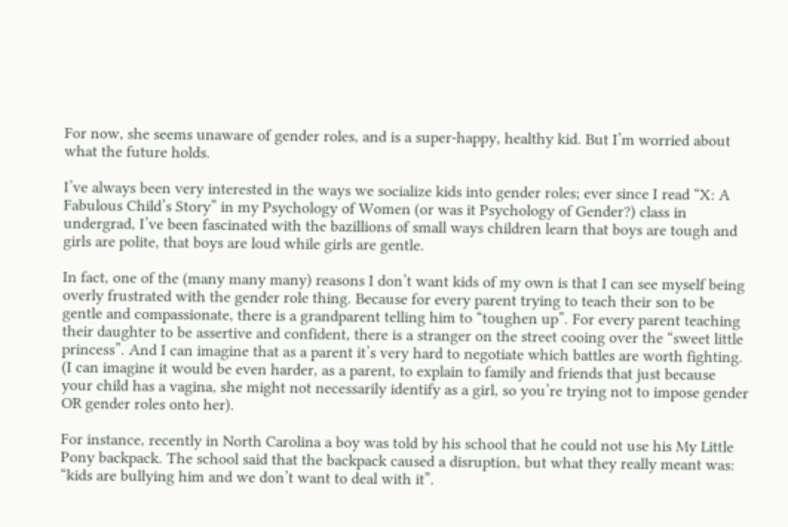For now, she seems unaware of gender roles, and is a super-happy, healthy kid. But I’m worried about what the future holds.

I’ve always been very interested in the ways we socialize kids into gender roles; ever since I read “X: A Fabulous Child’s Story” in my Psychology of Women (or was it Psychology of Gender?) class in undergrad, I’ve been fascinated with the bazillions of small ways children learn that boys are tough and girls are polite, that boys are loud while girls are gentle.

In fact, one of the (many many many) reasons I don’t want kids of my own is that I can see myself being overly frustrated with the gender role thing. Because for every parent trying to teach their son to be gentle and compassionate, there is a grandparent telling him to “toughen up”. For every parent teaching their daughter to be assertive and confident, there is a stranger on the street cooing over the “sweet little princess”. And I can imagine that as a parent it’s very hard to negotiate which battles are worth fighting. (I can imagine it would be even harder, as a parent, to explain to family and friends that just because your child has a vagina, she might not necessarily identify as a girl, so you’re trying not to impose gender OR gender roles onto her).

For instance, recently in North Carolina a boy was told by his school that he could not use his My Little Pony backpack. The school said that the backpack caused a disruption, but what they really meant was: “kids are bullying him and we don’t want to deal with it”.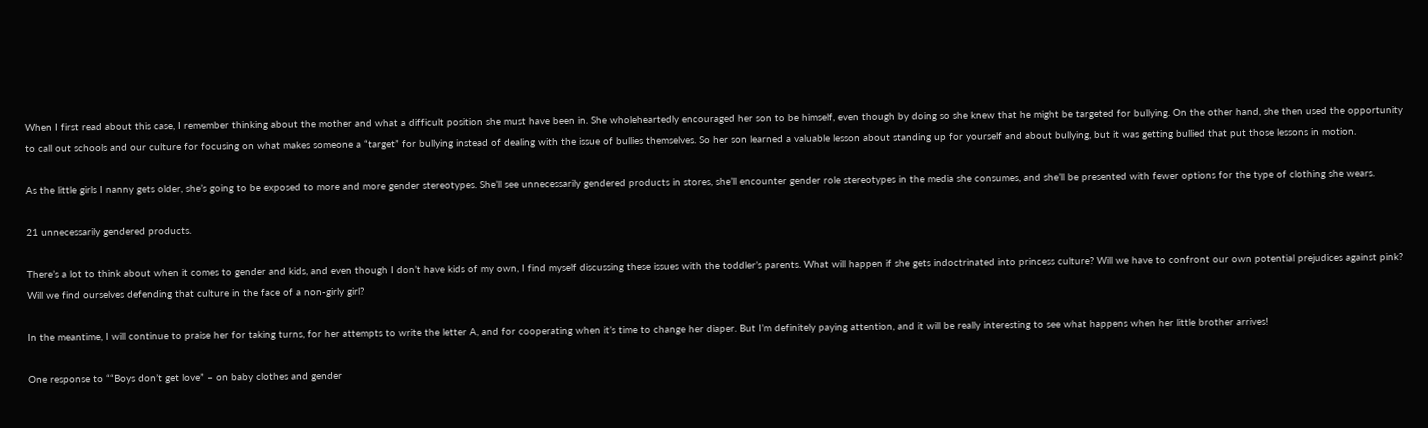When I first read about this case, I remember thinking about the mother and what a difficult position she must have been in. She wholeheartedly encouraged her son to be himself, even though by doing so she knew that he might be targeted for bullying. On the other hand, she then used the opportunity to call out schools and our culture for focusing on what makes someone a “target” for bullying instead of dealing with the issue of bullies themselves. So her son learned a valuable lesson about standing up for yourself and about bullying, but it was getting bullied that put those lessons in motion.

As the little girls I nanny gets older, she’s going to be exposed to more and more gender stereotypes. She’ll see unnecessarily gendered products in stores, she’ll encounter gender role stereotypes in the media she consumes, and she’ll be presented with fewer options for the type of clothing she wears.

21 unnecessarily gendered products.

There’s a lot to think about when it comes to gender and kids, and even though I don’t have kids of my own, I find myself discussing these issues with the toddler’s parents. What will happen if she gets indoctrinated into princess culture? Will we have to confront our own potential prejudices against pink? Will we find ourselves defending that culture in the face of a non-girly girl?

In the meantime, I will continue to praise her for taking turns, for her attempts to write the letter A, and for cooperating when it’s time to change her diaper. But I’m definitely paying attention, and it will be really interesting to see what happens when her little brother arrives!

One response to ““Boys don’t get love” – on baby clothes and gender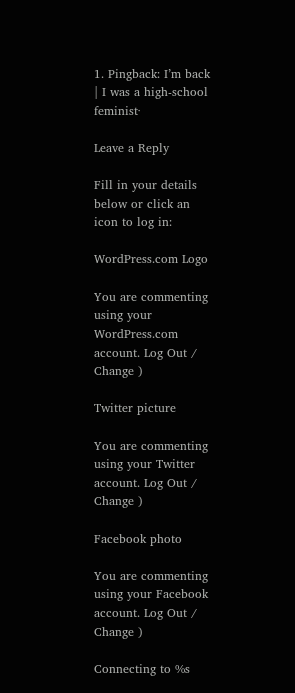1. Pingback: I’m back | I was a high-school feminist·

Leave a Reply

Fill in your details below or click an icon to log in:

WordPress.com Logo

You are commenting using your WordPress.com account. Log Out /  Change )

Twitter picture

You are commenting using your Twitter account. Log Out /  Change )

Facebook photo

You are commenting using your Facebook account. Log Out /  Change )

Connecting to %s